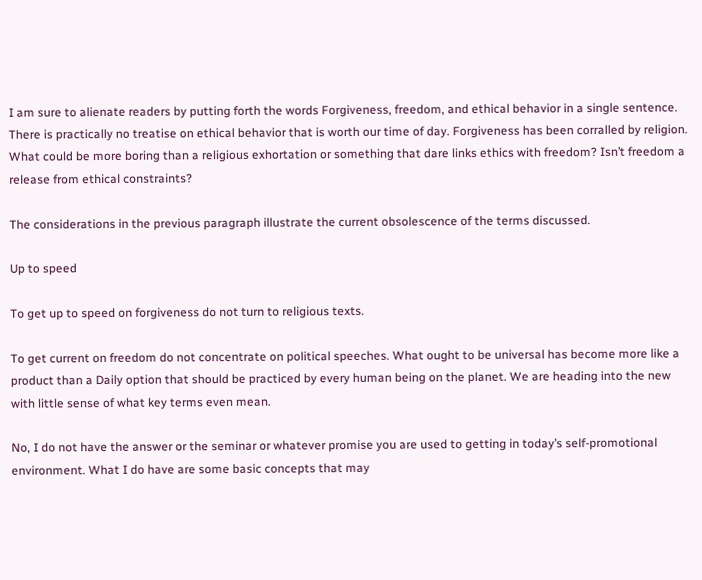I am sure to alienate readers by putting forth the words Forgiveness, freedom, and ethical behavior in a single sentence. There is practically no treatise on ethical behavior that is worth our time of day. Forgiveness has been corralled by religion. What could be more boring than a religious exhortation or something that dare links ethics with freedom? Isn’t freedom a release from ethical constraints?

The considerations in the previous paragraph illustrate the current obsolescence of the terms discussed.

Up to speed

To get up to speed on forgiveness do not turn to religious texts.

To get current on freedom do not concentrate on political speeches. What ought to be universal has become more like a product than a Daily option that should be practiced by every human being on the planet. We are heading into the new with little sense of what key terms even mean.

No, I do not have the answer or the seminar or whatever promise you are used to getting in today’s self-promotional environment. What I do have are some basic concepts that may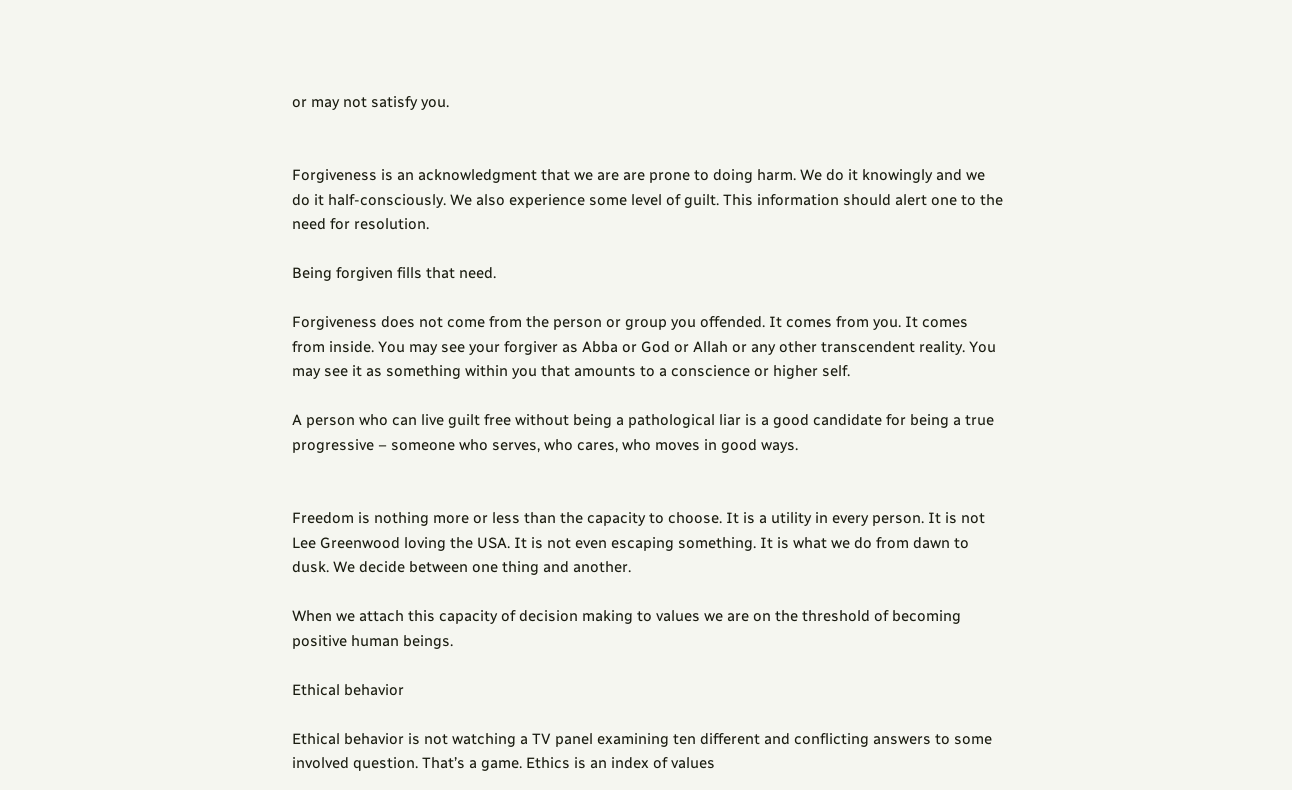or may not satisfy you.


Forgiveness is an acknowledgment that we are are prone to doing harm. We do it knowingly and we do it half-consciously. We also experience some level of guilt. This information should alert one to the need for resolution.

Being forgiven fills that need.

Forgiveness does not come from the person or group you offended. It comes from you. It comes from inside. You may see your forgiver as Abba or God or Allah or any other transcendent reality. You may see it as something within you that amounts to a conscience or higher self.

A person who can live guilt free without being a pathological liar is a good candidate for being a true progressive – someone who serves, who cares, who moves in good ways.


Freedom is nothing more or less than the capacity to choose. It is a utility in every person. It is not Lee Greenwood loving the USA. It is not even escaping something. It is what we do from dawn to dusk. We decide between one thing and another.

When we attach this capacity of decision making to values we are on the threshold of becoming positive human beings.

Ethical behavior

Ethical behavior is not watching a TV panel examining ten different and conflicting answers to some involved question. That’s a game. Ethics is an index of values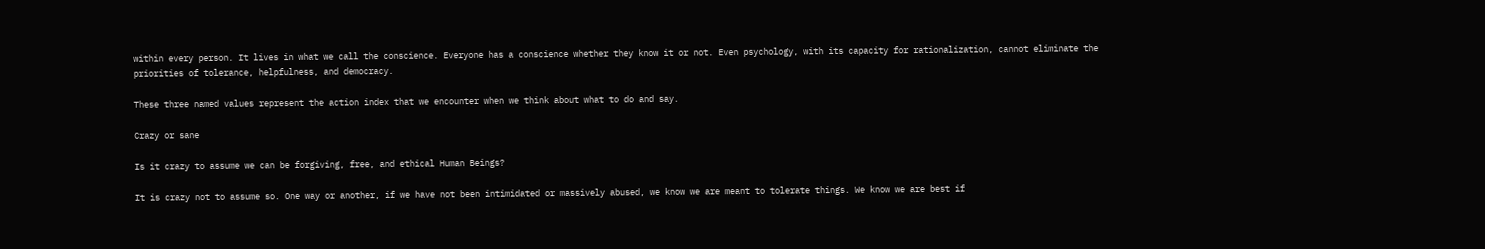within every person. It lives in what we call the conscience. Everyone has a conscience whether they know it or not. Even psychology, with its capacity for rationalization, cannot eliminate the priorities of tolerance, helpfulness, and democracy.

These three named values represent the action index that we encounter when we think about what to do and say.

Crazy or sane

Is it crazy to assume we can be forgiving, free, and ethical Human Beings?

It is crazy not to assume so. One way or another, if we have not been intimidated or massively abused, we know we are meant to tolerate things. We know we are best if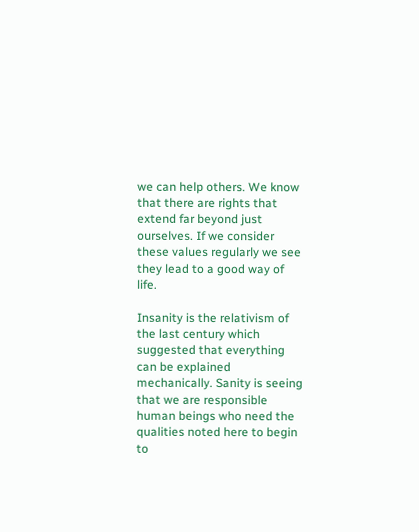we can help others. We know that there are rights that extend far beyond just ourselves. If we consider these values regularly we see they lead to a good way of life.

Insanity is the relativism of the last century which suggested that everything can be explained mechanically. Sanity is seeing that we are responsible human beings who need the qualities noted here to begin to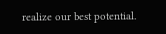realize our best potential.